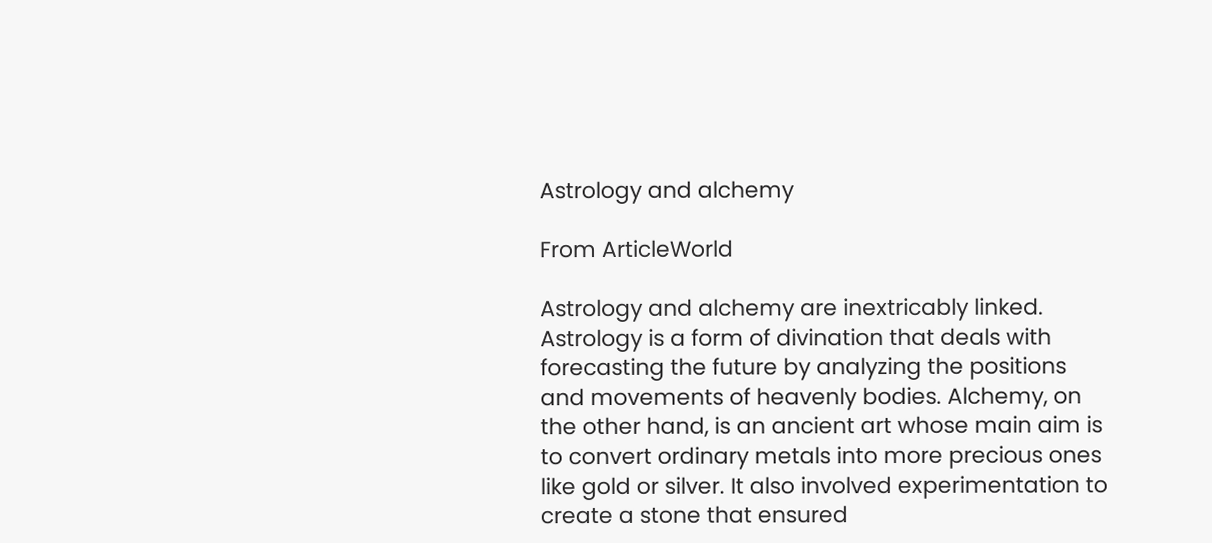Astrology and alchemy

From ArticleWorld

Astrology and alchemy are inextricably linked. Astrology is a form of divination that deals with forecasting the future by analyzing the positions and movements of heavenly bodies. Alchemy, on the other hand, is an ancient art whose main aim is to convert ordinary metals into more precious ones like gold or silver. It also involved experimentation to create a stone that ensured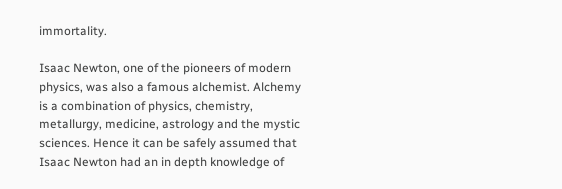immortality.

Isaac Newton, one of the pioneers of modern physics, was also a famous alchemist. Alchemy is a combination of physics, chemistry, metallurgy, medicine, astrology and the mystic sciences. Hence it can be safely assumed that Isaac Newton had an in depth knowledge of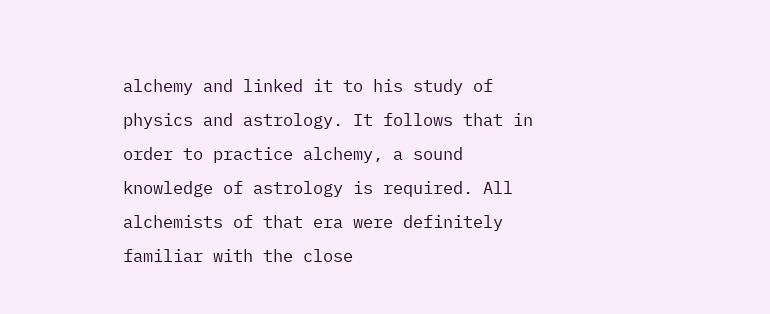alchemy and linked it to his study of physics and astrology. It follows that in order to practice alchemy, a sound knowledge of astrology is required. All alchemists of that era were definitely familiar with the close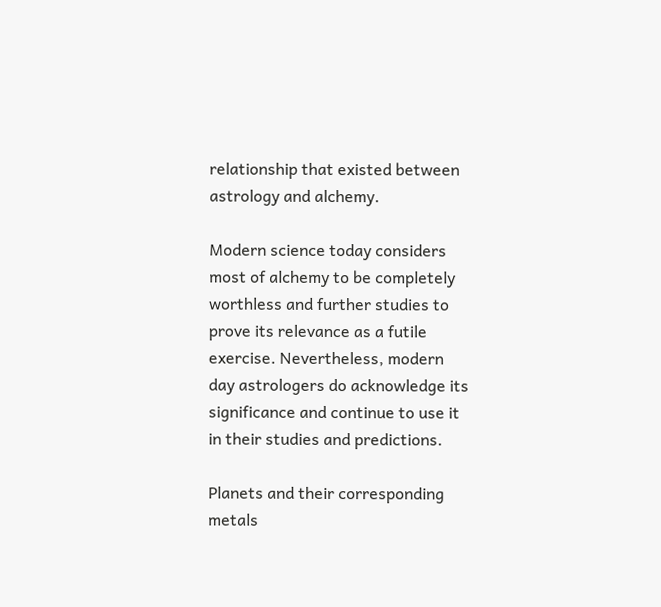relationship that existed between astrology and alchemy.

Modern science today considers most of alchemy to be completely worthless and further studies to prove its relevance as a futile exercise. Nevertheless, modern day astrologers do acknowledge its significance and continue to use it in their studies and predictions.

Planets and their corresponding metals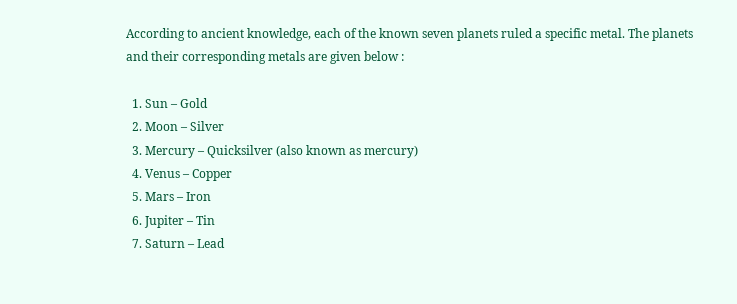According to ancient knowledge, each of the known seven planets ruled a specific metal. The planets and their corresponding metals are given below :

  1. Sun – Gold
  2. Moon – Silver
  3. Mercury – Quicksilver (also known as mercury)
  4. Venus – Copper
  5. Mars – Iron
  6. Jupiter – Tin
  7. Saturn – Lead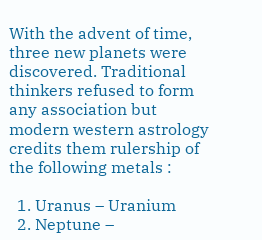With the advent of time, three new planets were discovered. Traditional thinkers refused to form any association but modern western astrology credits them rulership of the following metals :

  1. Uranus – Uranium
  2. Neptune –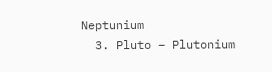Neptunium
  3. Pluto – Plutonium